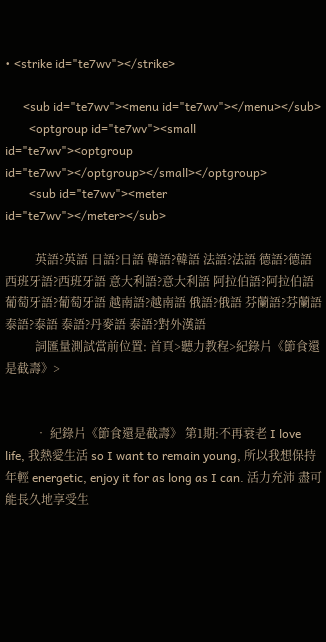• <strike id="te7wv"></strike>

      <sub id="te7wv"><menu id="te7wv"></menu></sub>
        <optgroup id="te7wv"><small id="te7wv"><optgroup id="te7wv"></optgroup></small></optgroup>
        <sub id="te7wv"><meter id="te7wv"></meter></sub>

          英語?英語 日語?日語 韓語?韓語 法語?法語 德語?德語 西班牙語?西班牙語 意大利語?意大利語 阿拉伯語?阿拉伯語 葡萄牙語?葡萄牙語 越南語?越南語 俄語?俄語 芬蘭語?芬蘭語 泰語?泰語 泰語?丹麥語 泰語?對外漢語
          詞匯量測試當前位置: 首頁>聽力教程>紀錄片《節食還是截壽》>


          • 紀錄片《節食還是截壽》 第1期:不再衰老 I love life, 我熱愛生活 so I want to remain young, 所以我想保持年輕 energetic, enjoy it for as long as I can. 活力充沛 盡可能長久地享受生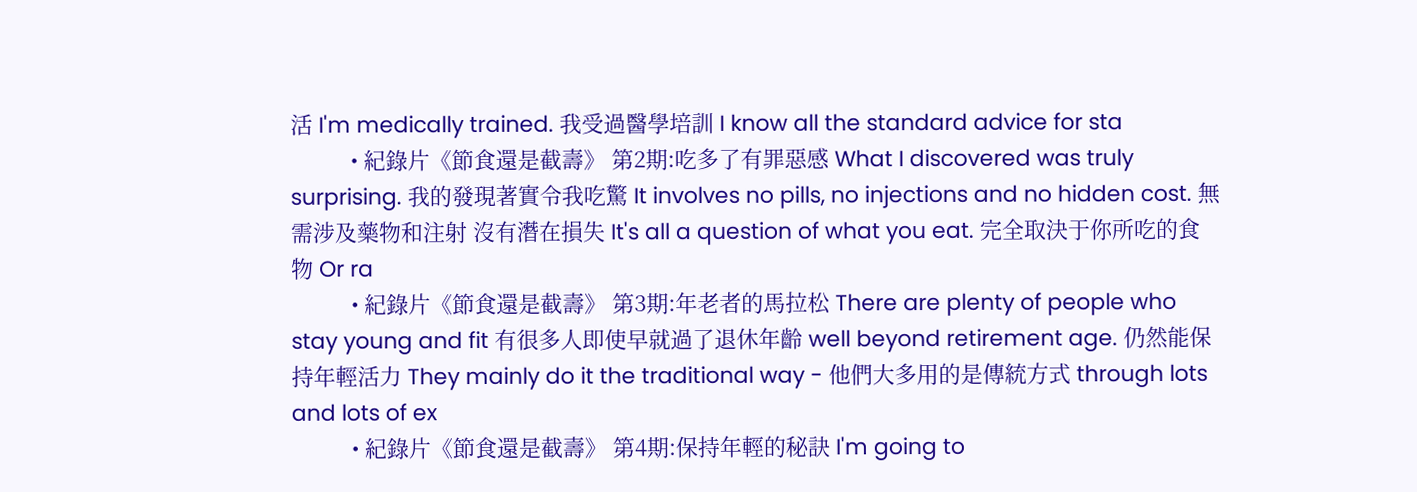活 I'm medically trained. 我受過醫學培訓 I know all the standard advice for sta
          • 紀錄片《節食還是截壽》 第2期:吃多了有罪惡感 What I discovered was truly surprising. 我的發現著實令我吃驚 It involves no pills, no injections and no hidden cost. 無需涉及藥物和注射 沒有潛在損失 It's all a question of what you eat. 完全取決于你所吃的食物 Or ra
          • 紀錄片《節食還是截壽》 第3期:年老者的馬拉松 There are plenty of people who stay young and fit 有很多人即使早就過了退休年齡 well beyond retirement age. 仍然能保持年輕活力 They mainly do it the traditional way - 他們大多用的是傳統方式 through lots and lots of ex
          • 紀錄片《節食還是截壽》 第4期:保持年輕的秘訣 I'm going to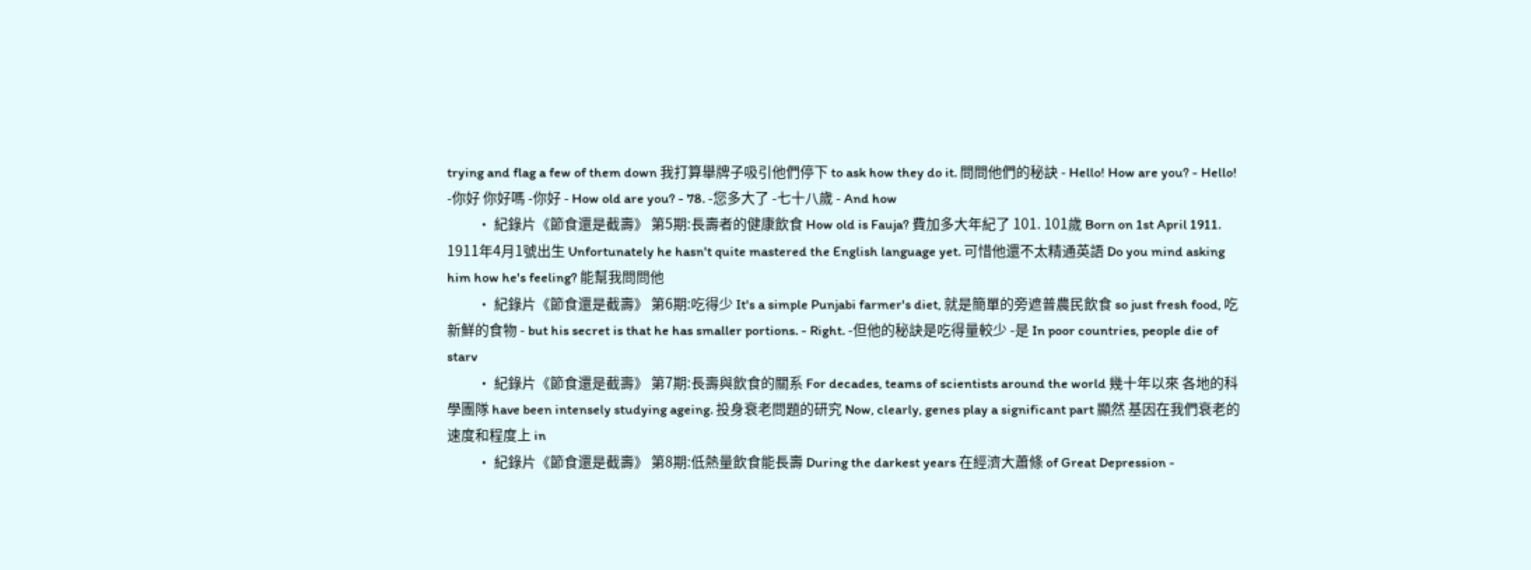trying and flag a few of them down 我打算舉牌子吸引他們停下 to ask how they do it. 問問他們的秘訣 - Hello! How are you? - Hello! -你好 你好嗎 -你好 - How old are you? - 78. -您多大了 -七十八歲 - And how
          • 紀錄片《節食還是截壽》 第5期:長壽者的健康飲食 How old is Fauja? 費加多大年紀了 101. 101歲 Born on 1st April 1911. 1911年4月1號出生 Unfortunately he hasn't quite mastered the English language yet. 可惜他還不太精通英語 Do you mind asking him how he's feeling? 能幫我問問他
          • 紀錄片《節食還是截壽》 第6期:吃得少 It's a simple Punjabi farmer's diet, 就是簡單的旁遮普農民飲食 so just fresh food, 吃新鮮的食物 - but his secret is that he has smaller portions. - Right. -但他的秘訣是吃得量較少 -是 In poor countries, people die of starv
          • 紀錄片《節食還是截壽》 第7期:長壽與飲食的關系 For decades, teams of scientists around the world 幾十年以來 各地的科學團隊 have been intensely studying ageing. 投身衰老問題的研究 Now, clearly, genes play a significant part 顯然 基因在我們衰老的速度和程度上 in
          • 紀錄片《節食還是截壽》 第8期:低熱量飲食能長壽 During the darkest years 在經濟大蕭條 of Great Depression -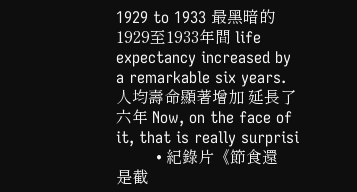1929 to 1933 最黑暗的1929至1933年間 life expectancy increased by a remarkable six years. 人均壽命顯著增加 延長了六年 Now, on the face of it, that is really surprisi
          • 紀錄片《節食還是截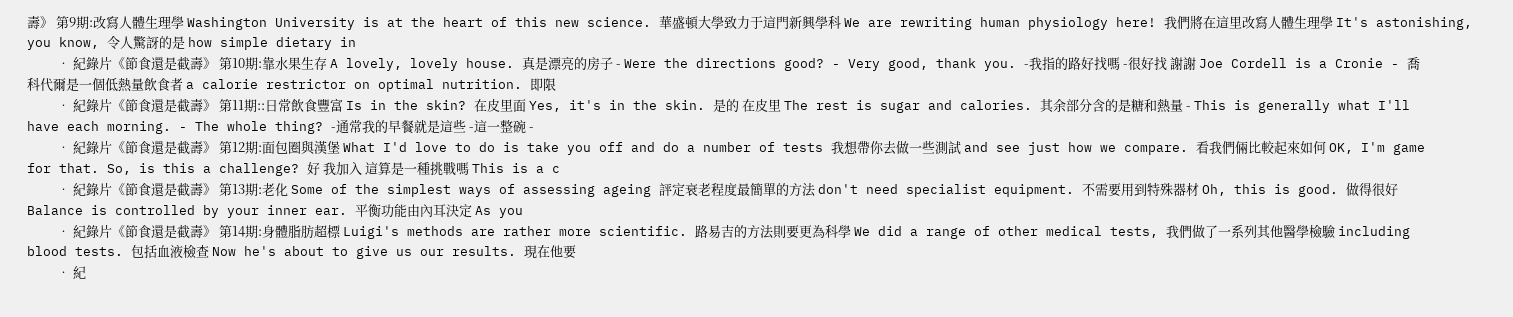壽》 第9期:改寫人體生理學 Washington University is at the heart of this new science. 華盛頓大學致力于這門新興學科 We are rewriting human physiology here! 我們將在這里改寫人體生理學 It's astonishing, you know, 令人驚訝的是 how simple dietary in
          • 紀錄片《節食還是截壽》 第10期:靠水果生存 A lovely, lovely house. 真是漂亮的房子 - Were the directions good? - Very good, thank you. -我指的路好找嗎 -很好找 謝謝 Joe Cordell is a Cronie - 喬科代爾是一個低熱量飲食者 a calorie restrictor on optimal nutrition. 即限
          • 紀錄片《節食還是截壽》 第11期::日常飲食豐富 Is in the skin? 在皮里面 Yes, it's in the skin. 是的 在皮里 The rest is sugar and calories. 其余部分含的是糖和熱量 - This is generally what I'll have each morning. - The whole thing? -通常我的早餐就是這些 -這一整碗 -
          • 紀錄片《節食還是截壽》 第12期:面包圈與漢堡 What I'd love to do is take you off and do a number of tests 我想帶你去做一些測試 and see just how we compare. 看我們倆比較起來如何 OK, I'm game for that. So, is this a challenge? 好 我加入 這算是一種挑戰嗎 This is a c
          • 紀錄片《節食還是截壽》 第13期:老化 Some of the simplest ways of assessing ageing 評定衰老程度最簡單的方法 don't need specialist equipment. 不需要用到特殊器材 Oh, this is good. 做得很好 Balance is controlled by your inner ear. 平衡功能由內耳決定 As you
          • 紀錄片《節食還是截壽》 第14期:身體脂肪超標 Luigi's methods are rather more scientific. 路易吉的方法則要更為科學 We did a range of other medical tests, 我們做了一系列其他醫學檢驗 including blood tests. 包括血液檢查 Now he's about to give us our results. 現在他要
          • 紀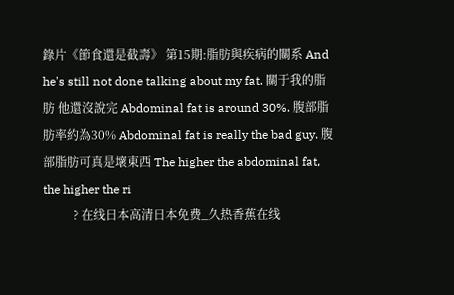錄片《節食還是截壽》 第15期:脂肪與疾病的關系 And he's still not done talking about my fat. 關于我的脂肪 他還沒說完 Abdominal fat is around 30%. 腹部脂肪率約為30% Abdominal fat is really the bad guy. 腹部脂肪可真是壞東西 The higher the abdominal fat, the higher the ri
          ? 在线日本高清日本免费_久热香蕉在线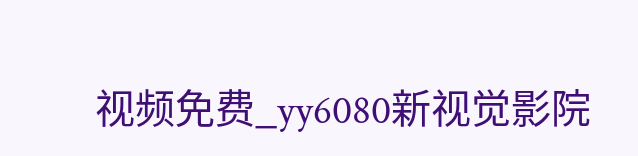视频免费_yy6080新视觉影院